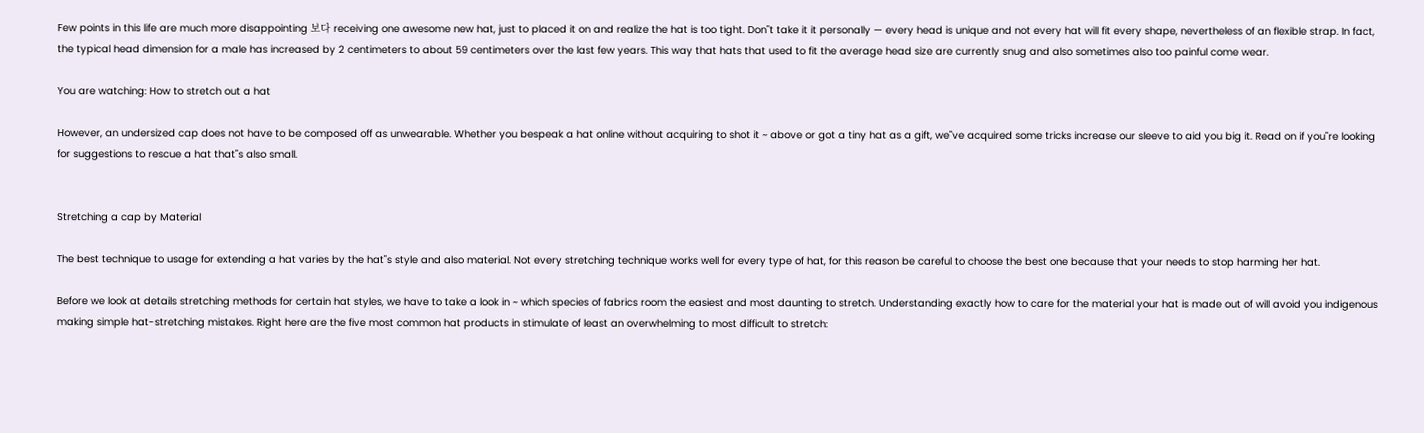Few points in this life are much more disappointing 보다 receiving one awesome new hat, just to placed it on and realize the hat is too tight. Don"t take it it personally — every head is unique and not every hat will fit every shape, nevertheless of an flexible strap. In fact, the typical head dimension for a male has increased by 2 centimeters to about 59 centimeters over the last few years. This way that hats that used to fit the average head size are currently snug and also sometimes also too painful come wear.

You are watching: How to stretch out a hat

However, an undersized cap does not have to be composed off as unwearable. Whether you bespeak a hat online without acquiring to shot it ~ above or got a tiny hat as a gift, we"ve acquired some tricks increase our sleeve to aid you big it. Read on if you"re looking for suggestions to rescue a hat that"s also small.


Stretching a cap by Material

The best technique to usage for extending a hat varies by the hat"s style and also material. Not every stretching technique works well for every type of hat, for this reason be careful to choose the best one because that your needs to stop harming her hat.

Before we look at details stretching methods for certain hat styles, we have to take a look in ~ which species of fabrics room the easiest and most daunting to stretch. Understanding exactly how to care for the material your hat is made out of will avoid you indigenous making simple hat-stretching mistakes. Right here are the five most common hat products in stimulate of least an overwhelming to most difficult to stretch: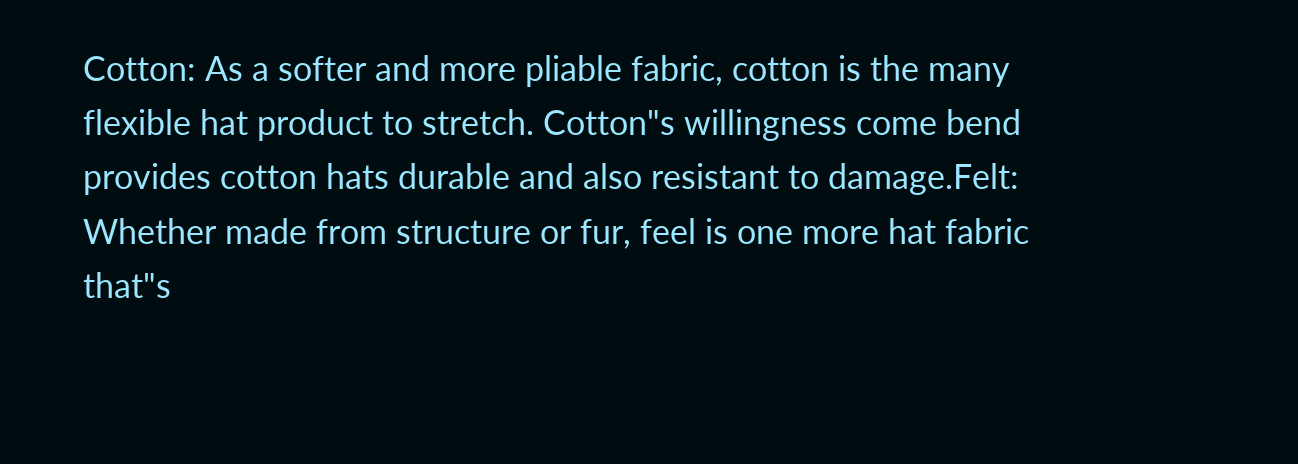Cotton: As a softer and more pliable fabric, cotton is the many flexible hat product to stretch. Cotton"s willingness come bend provides cotton hats durable and also resistant to damage.Felt: Whether made from structure or fur, feel is one more hat fabric that"s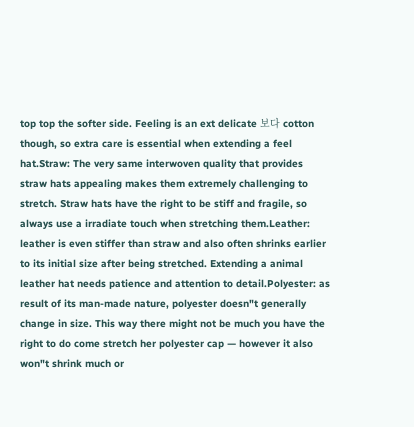top top the softer side. Feeling is an ext delicate 보다 cotton though, so extra care is essential when extending a feel hat.Straw: The very same interwoven quality that provides straw hats appealing makes them extremely challenging to stretch. Straw hats have the right to be stiff and fragile, so always use a irradiate touch when stretching them.Leather: leather is even stiffer than straw and also often shrinks earlier to its initial size after being stretched. Extending a animal leather hat needs patience and attention to detail.Polyester: as result of its man-made nature, polyester doesn"t generally change in size. This way there might not be much you have the right to do come stretch her polyester cap — however it also won"t shrink much or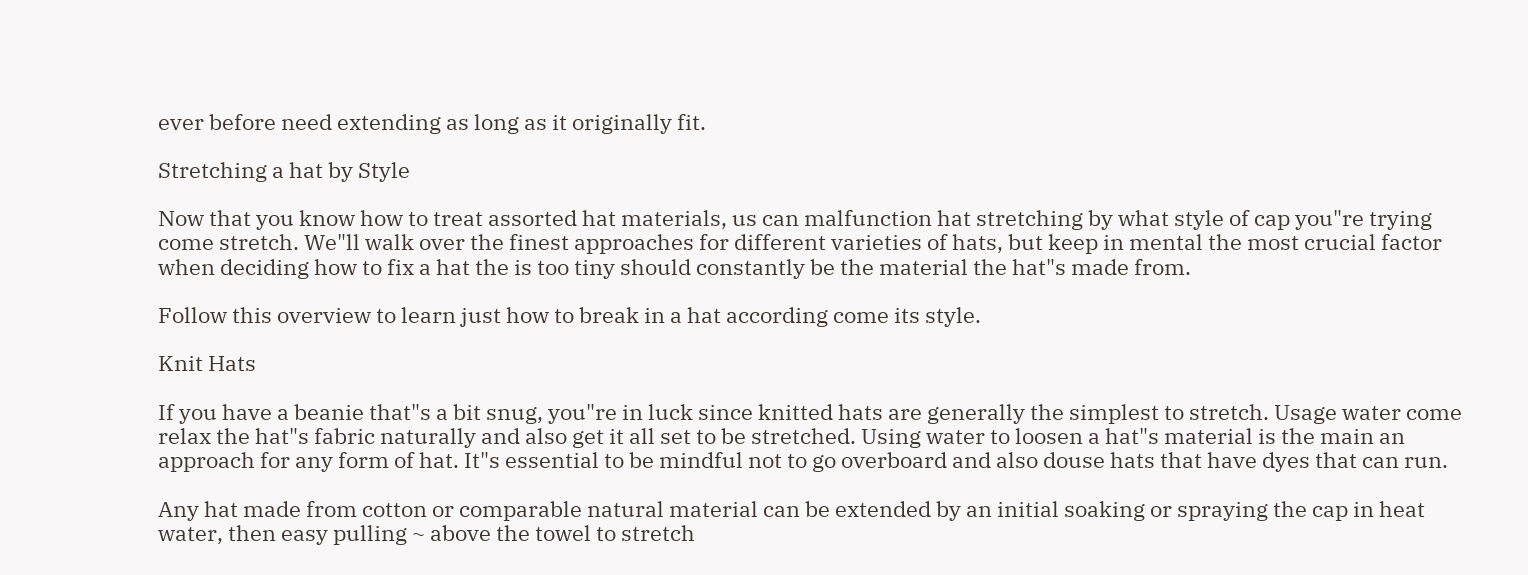ever before need extending as long as it originally fit.

Stretching a hat by Style

Now that you know how to treat assorted hat materials, us can malfunction hat stretching by what style of cap you"re trying come stretch. We"ll walk over the finest approaches for different varieties of hats, but keep in mental the most crucial factor when deciding how to fix a hat the is too tiny should constantly be the material the hat"s made from.

Follow this overview to learn just how to break in a hat according come its style.

Knit Hats

If you have a beanie that"s a bit snug, you"re in luck since knitted hats are generally the simplest to stretch. Usage water come relax the hat"s fabric naturally and also get it all set to be stretched. Using water to loosen a hat"s material is the main an approach for any form of hat. It"s essential to be mindful not to go overboard and also douse hats that have dyes that can run.

Any hat made from cotton or comparable natural material can be extended by an initial soaking or spraying the cap in heat water, then easy pulling ~ above the towel to stretch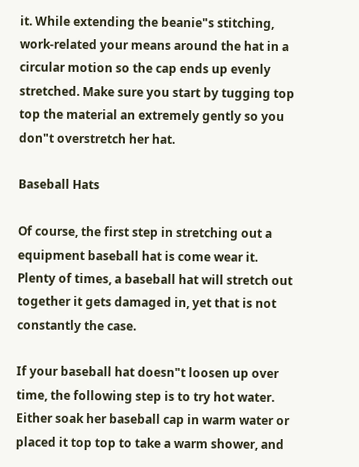it. While extending the beanie"s stitching, work-related your means around the hat in a circular motion so the cap ends up evenly stretched. Make sure you start by tugging top top the material an extremely gently so you don"t overstretch her hat.

Baseball Hats

Of course, the first step in stretching out a equipment baseball hat is come wear it. Plenty of times, a baseball hat will stretch out together it gets damaged in, yet that is not constantly the case.

If your baseball hat doesn"t loosen up over time, the following step is to try hot water. Either soak her baseball cap in warm water or placed it top top to take a warm shower, and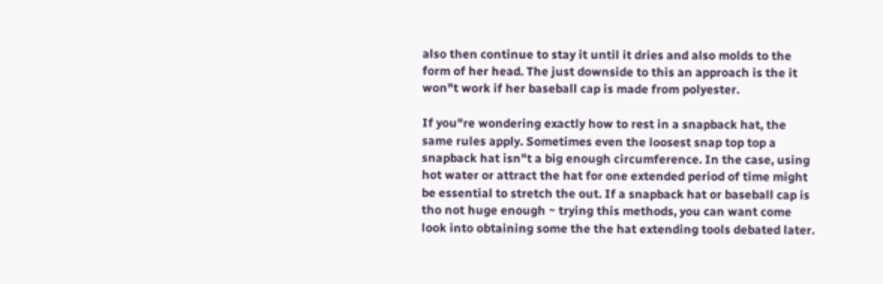also then continue to stay it until it dries and also molds to the form of her head. The just downside to this an approach is the it won"t work if her baseball cap is made from polyester.

If you"re wondering exactly how to rest in a snapback hat, the same rules apply. Sometimes even the loosest snap top top a snapback hat isn"t a big enough circumference. In the case, using hot water or attract the hat for one extended period of time might be essential to stretch the out. If a snapback hat or baseball cap is tho not huge enough ~ trying this methods, you can want come look into obtaining some the the hat extending tools debated later.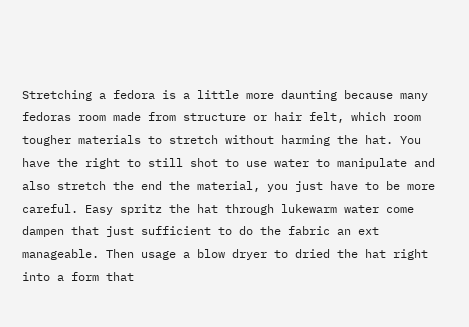Stretching a fedora is a little more daunting because many fedoras room made from structure or hair felt, which room tougher materials to stretch without harming the hat. You have the right to still shot to use water to manipulate and also stretch the end the material, you just have to be more careful. Easy spritz the hat through lukewarm water come dampen that just sufficient to do the fabric an ext manageable. Then usage a blow dryer to dried the hat right into a form that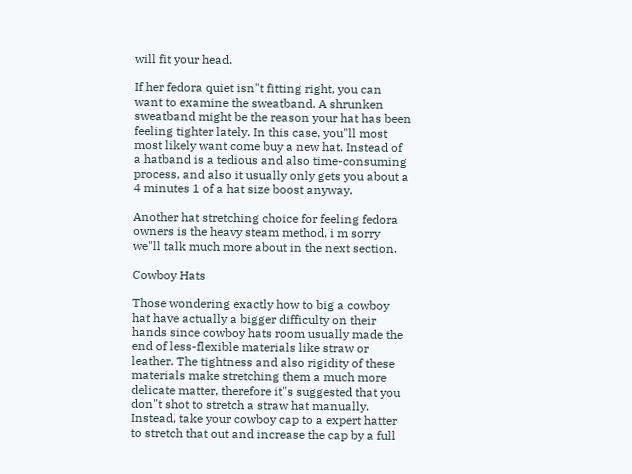will fit your head.

If her fedora quiet isn"t fitting right, you can want to examine the sweatband. A shrunken sweatband might be the reason your hat has been feeling tighter lately. In this case, you"ll most most likely want come buy a new hat. Instead of a hatband is a tedious and also time-consuming process, and also it usually only gets you about a 4 minutes 1 of a hat size boost anyway.

Another hat stretching choice for feeling fedora owners is the heavy steam method, i m sorry we"ll talk much more about in the next section.

Cowboy Hats

Those wondering exactly how to big a cowboy hat have actually a bigger difficulty on their hands since cowboy hats room usually made the end of less-flexible materials like straw or leather. The tightness and also rigidity of these materials make stretching them a much more delicate matter, therefore it"s suggested that you don"t shot to stretch a straw hat manually. Instead, take your cowboy cap to a expert hatter to stretch that out and increase the cap by a full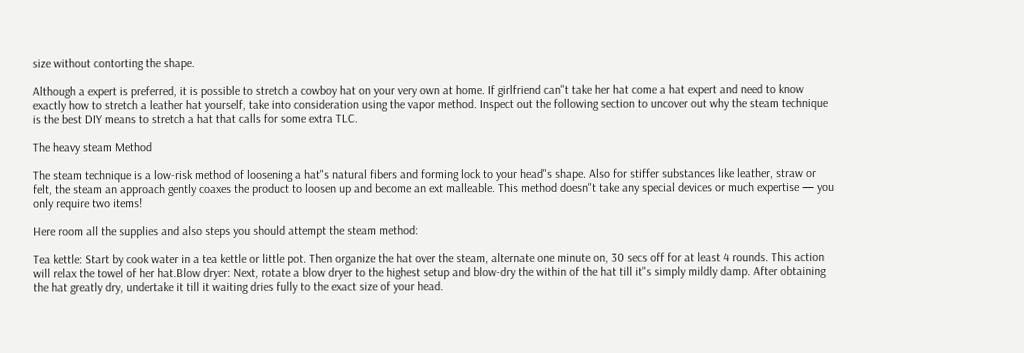size without contorting the shape.

Although a expert is preferred, it is possible to stretch a cowboy hat on your very own at home. If girlfriend can"t take her hat come a hat expert and need to know exactly how to stretch a leather hat yourself, take into consideration using the vapor method. Inspect out the following section to uncover out why the steam technique is the best DIY means to stretch a hat that calls for some extra TLC.

The heavy steam Method

The steam technique is a low-risk method of loosening a hat"s natural fibers and forming lock to your head"s shape. Also for stiffer substances like leather, straw or felt, the steam an approach gently coaxes the product to loosen up and become an ext malleable. This method doesn"t take any special devices or much expertise — you only require two items!

Here room all the supplies and also steps you should attempt the steam method:

Tea kettle: Start by cook water in a tea kettle or little pot. Then organize the hat over the steam, alternate one minute on, 30 secs off for at least 4 rounds. This action will relax the towel of her hat.Blow dryer: Next, rotate a blow dryer to the highest setup and blow-dry the within of the hat till it"s simply mildly damp. After obtaining the hat greatly dry, undertake it till it waiting dries fully to the exact size of your head.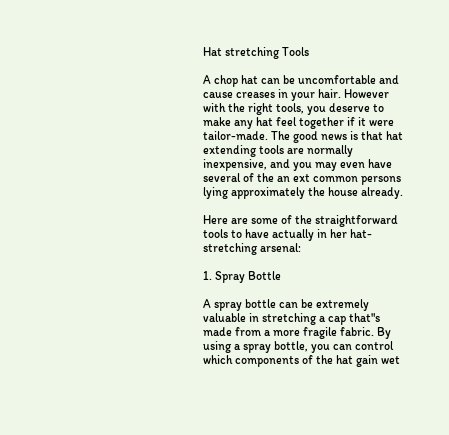Hat stretching Tools

A chop hat can be uncomfortable and cause creases in your hair. However with the right tools, you deserve to make any hat feel together if it were tailor-made. The good news is that hat extending tools are normally inexpensive, and you may even have several of the an ext common persons lying approximately the house already.

Here are some of the straightforward tools to have actually in her hat-stretching arsenal:

1. Spray Bottle

A spray bottle can be extremely valuable in stretching a cap that"s made from a more fragile fabric. By using a spray bottle, you can control which components of the hat gain wet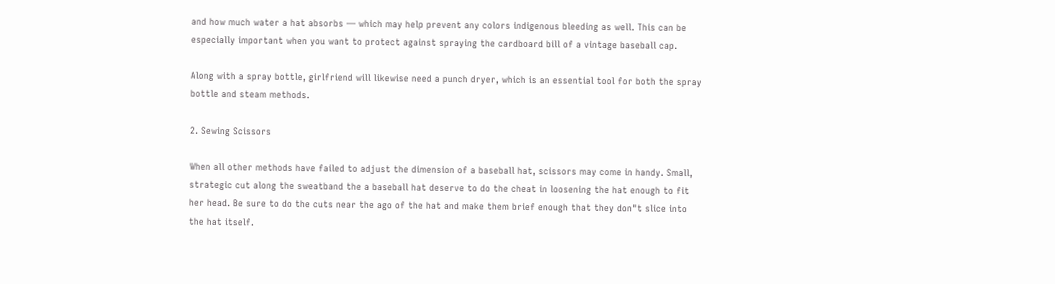and how much water a hat absorbs — which may help prevent any colors indigenous bleeding as well. This can be especially important when you want to protect against spraying the cardboard bill of a vintage baseball cap.

Along with a spray bottle, girlfriend will likewise need a punch dryer, which is an essential tool for both the spray bottle and steam methods.

2. Sewing Scissors

When all other methods have failed to adjust the dimension of a baseball hat, scissors may come in handy. Small, strategic cut along the sweatband the a baseball hat deserve to do the cheat in loosening the hat enough to fit her head. Be sure to do the cuts near the ago of the hat and make them brief enough that they don"t slice into the hat itself.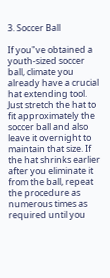3. Soccer Ball

If you"ve obtained a youth-sized soccer ball, climate you already have a crucial hat extending tool. Just stretch the hat to fit approximately the soccer ball and also leave it overnight to maintain that size. If the hat shrinks earlier after you eliminate it from the ball, repeat the procedure as numerous times as required until you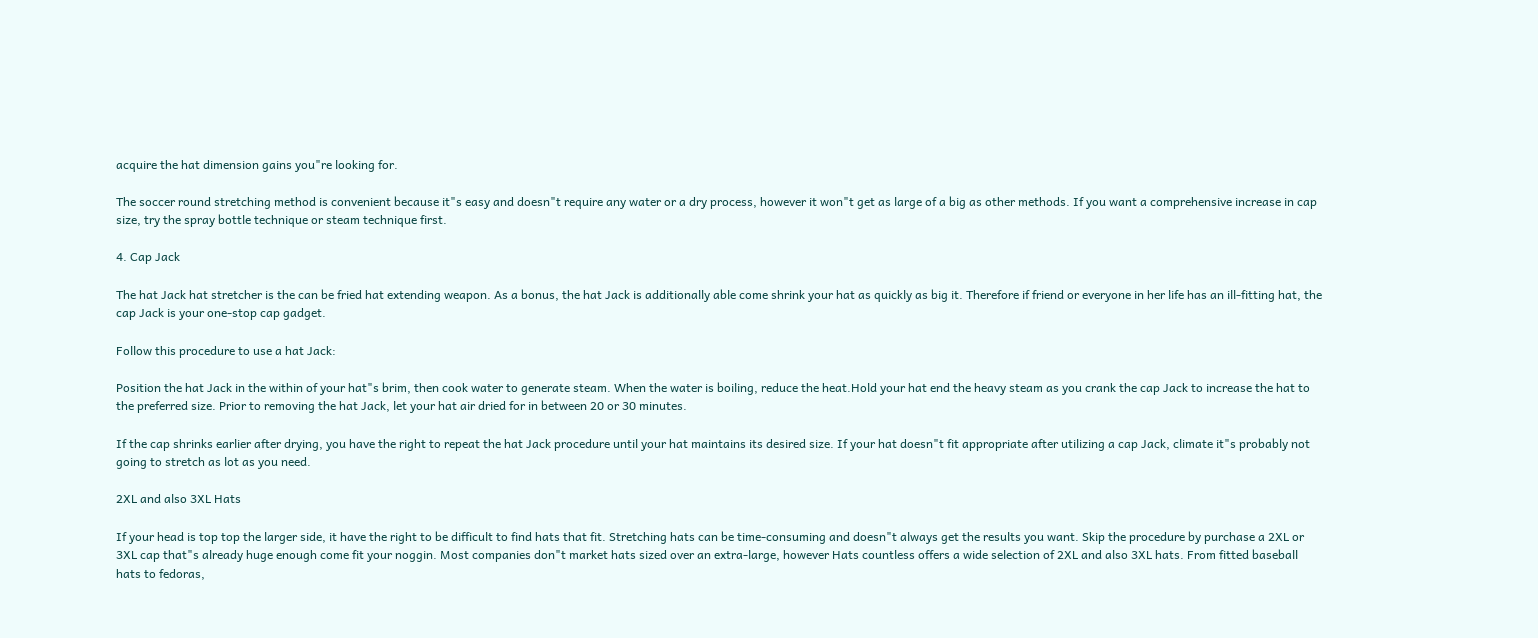acquire the hat dimension gains you"re looking for.

The soccer round stretching method is convenient because it"s easy and doesn"t require any water or a dry process, however it won"t get as large of a big as other methods. If you want a comprehensive increase in cap size, try the spray bottle technique or steam technique first.

4. Cap Jack

The hat Jack hat stretcher is the can be fried hat extending weapon. As a bonus, the hat Jack is additionally able come shrink your hat as quickly as big it. Therefore if friend or everyone in her life has an ill-fitting hat, the cap Jack is your one-stop cap gadget.

Follow this procedure to use a hat Jack:

Position the hat Jack in the within of your hat"s brim, then cook water to generate steam. When the water is boiling, reduce the heat.Hold your hat end the heavy steam as you crank the cap Jack to increase the hat to the preferred size. Prior to removing the hat Jack, let your hat air dried for in between 20 or 30 minutes.

If the cap shrinks earlier after drying, you have the right to repeat the hat Jack procedure until your hat maintains its desired size. If your hat doesn"t fit appropriate after utilizing a cap Jack, climate it"s probably not going to stretch as lot as you need.

2XL and also 3XL Hats

If your head is top top the larger side, it have the right to be difficult to find hats that fit. Stretching hats can be time-consuming and doesn"t always get the results you want. Skip the procedure by purchase a 2XL or 3XL cap that"s already huge enough come fit your noggin. Most companies don"t market hats sized over an extra-large, however Hats countless offers a wide selection of 2XL and also 3XL hats. From fitted baseball hats to fedoras,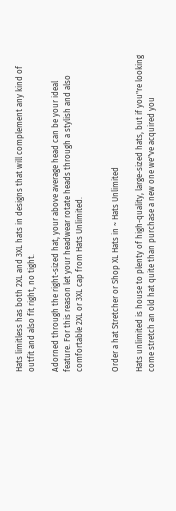Hats limitless has both 2XL and 3XL hats in designs that will complement any kind of outfit and also fit right, no tight.

Adorned through the right-sized hat, your above average head can be your ideal feature. For this reason let your headwear rotate heads through a stylish and also comfortable 2XL or 3XL cap from Hats Unlimited.


Order a hat Stretcher or Shop XL Hats in ~ Hats Unlimited

Hats unlimited is house to plenty of high-quality, large-sized hats, but if you"re looking come stretch an old hat quite than purchase a new one we"ve acquired you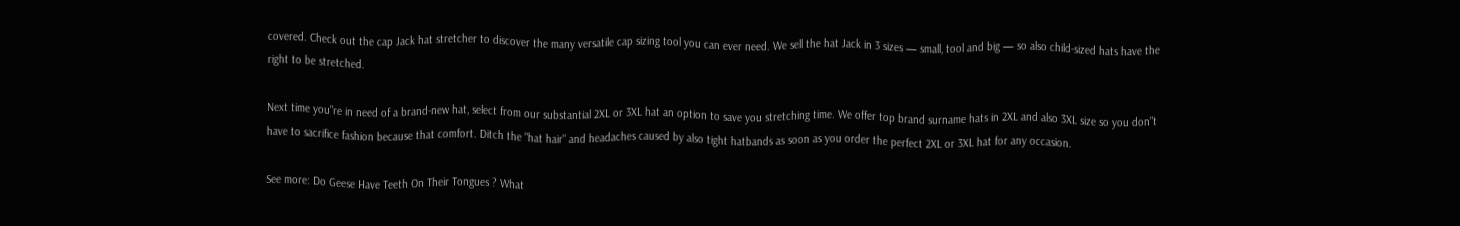covered. Check out the cap Jack hat stretcher to discover the many versatile cap sizing tool you can ever need. We sell the hat Jack in 3 sizes — small, tool and big — so also child-sized hats have the right to be stretched.

Next time you"re in need of a brand-new hat, select from our substantial 2XL or 3XL hat an option to save you stretching time. We offer top brand surname hats in 2XL and also 3XL size so you don"t have to sacrifice fashion because that comfort. Ditch the "hat hair" and headaches caused by also tight hatbands as soon as you order the perfect 2XL or 3XL hat for any occasion.

See more: Do Geese Have Teeth On Their Tongues ? What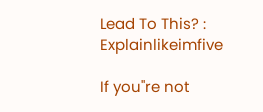Lead To This? : Explainlikeimfive

If you"re not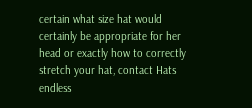certain what size hat would certainly be appropriate for her head or exactly how to correctly stretch your hat, contact Hats endless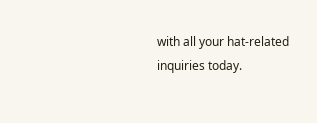with all your hat-related inquiries today.